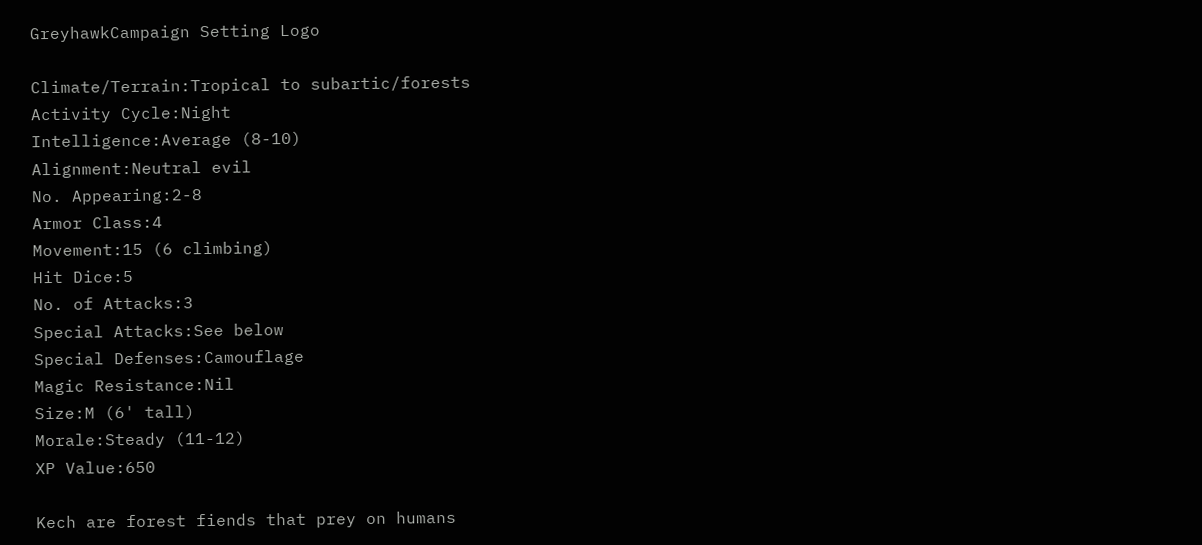GreyhawkCampaign Setting Logo

Climate/Terrain:Tropical to subartic/forests
Activity Cycle:Night
Intelligence:Average (8-10)
Alignment:Neutral evil
No. Appearing:2-8
Armor Class:4
Movement:15 (6 climbing)
Hit Dice:5
No. of Attacks:3
Special Attacks:See below
Special Defenses:Camouflage
Magic Resistance:Nil
Size:M (6' tall)
Morale:Steady (11-12)
XP Value:650

Kech are forest fiends that prey on humans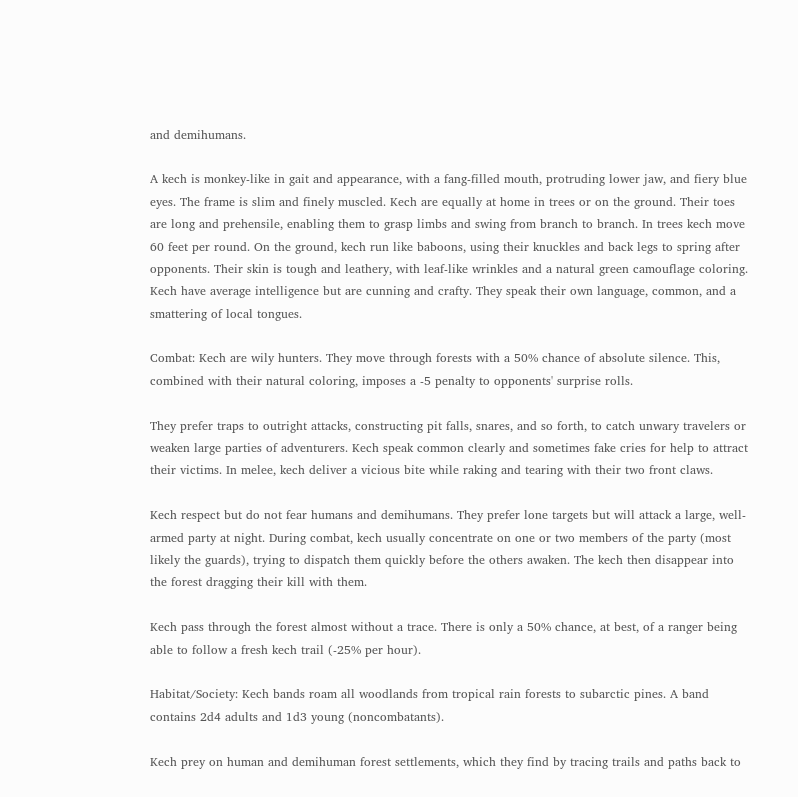and demihumans.

A kech is monkey-like in gait and appearance, with a fang-filled mouth, protruding lower jaw, and fiery blue eyes. The frame is slim and finely muscled. Kech are equally at home in trees or on the ground. Their toes are long and prehensile, enabling them to grasp limbs and swing from branch to branch. In trees kech move 60 feet per round. On the ground, kech run like baboons, using their knuckles and back legs to spring after opponents. Their skin is tough and leathery, with leaf-like wrinkles and a natural green camouflage coloring. Kech have average intelligence but are cunning and crafty. They speak their own language, common, and a smattering of local tongues.

Combat: Kech are wily hunters. They move through forests with a 50% chance of absolute silence. This, combined with their natural coloring, imposes a -5 penalty to opponents' surprise rolls.

They prefer traps to outright attacks, constructing pit falls, snares, and so forth, to catch unwary travelers or weaken large parties of adventurers. Kech speak common clearly and sometimes fake cries for help to attract their victims. In melee, kech deliver a vicious bite while raking and tearing with their two front claws.

Kech respect but do not fear humans and demihumans. They prefer lone targets but will attack a large, well-armed party at night. During combat, kech usually concentrate on one or two members of the party (most likely the guards), trying to dispatch them quickly before the others awaken. The kech then disappear into the forest dragging their kill with them.

Kech pass through the forest almost without a trace. There is only a 50% chance, at best, of a ranger being able to follow a fresh kech trail (-25% per hour).

Habitat/Society: Kech bands roam all woodlands from tropical rain forests to subarctic pines. A band contains 2d4 adults and 1d3 young (noncombatants).

Kech prey on human and demihuman forest settlements, which they find by tracing trails and paths back to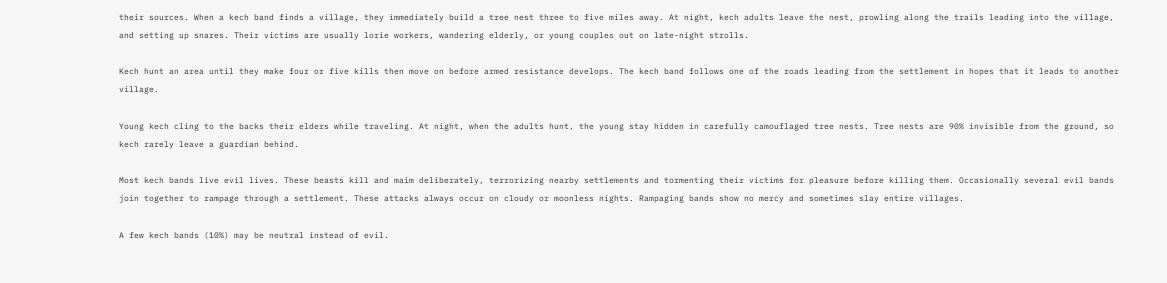their sources. When a kech band finds a village, they immediately build a tree nest three to five miles away. At night, kech adults leave the nest, prowling along the trails leading into the village, and setting up snares. Their victims are usually lorie workers, wandering elderly, or young couples out on late-night strolls.

Kech hunt an area until they make four or five kills then move on before armed resistance develops. The kech band follows one of the roads leading from the settlement in hopes that it leads to another village.

Young kech cling to the backs their elders while traveling. At night, when the adults hunt, the young stay hidden in carefully camouflaged tree nests. Tree nests are 90% invisible from the ground, so kech rarely leave a guardian behind.

Most kech bands live evil lives. These beasts kill and maim deliberately, terrorizing nearby settlements and tormenting their victims for pleasure before killing them. Occasionally several evil bands join together to rampage through a settlement. These attacks always occur on cloudy or moonless nights. Rampaging bands show no mercy and sometimes slay entire villages.

A few kech bands (10%) may be neutral instead of evil.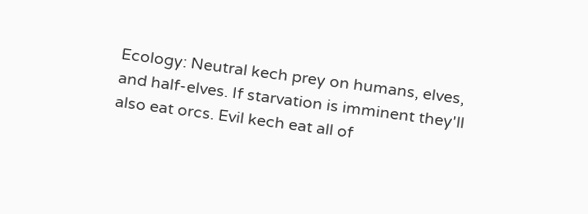Ecology: Neutral kech prey on humans, elves, and half-elves. If starvation is imminent they'll also eat orcs. Evil kech eat all of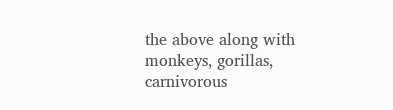the above along with monkeys, gorillas, carnivorous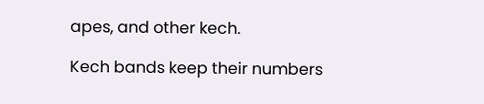apes, and other kech.

Kech bands keep their numbers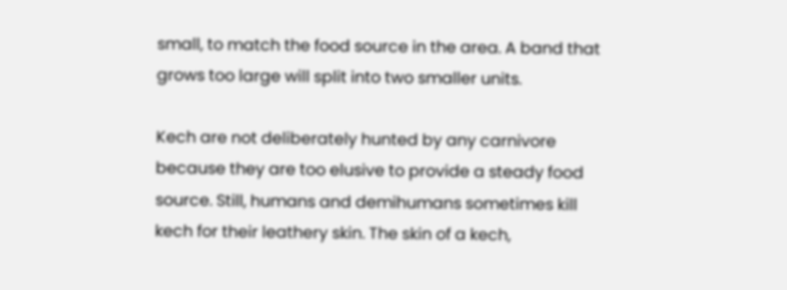small, to match the food source in the area. A band that grows too large will split into two smaller units.

Kech are not deliberately hunted by any carnivore because they are too elusive to provide a steady food source. Still, humans and demihumans sometimes kill kech for their leathery skin. The skin of a kech,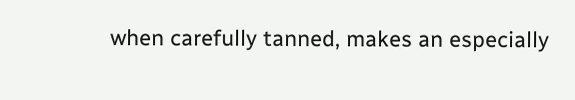when carefully tanned, makes an especially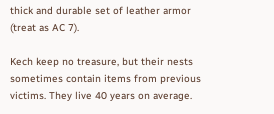thick and durable set of leather armor (treat as AC 7).

Kech keep no treasure, but their nests sometimes contain items from previous victims. They live 40 years on average.